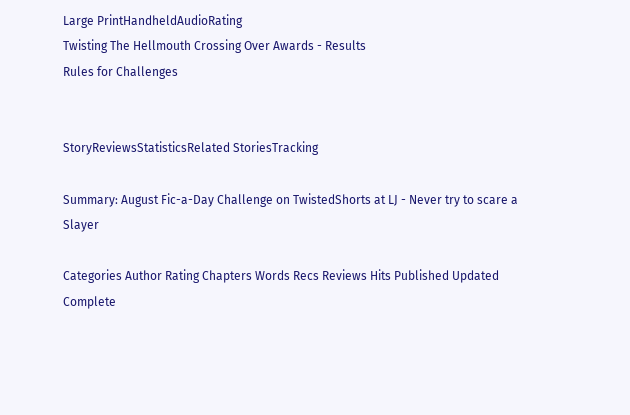Large PrintHandheldAudioRating
Twisting The Hellmouth Crossing Over Awards - Results
Rules for Challenges


StoryReviewsStatisticsRelated StoriesTracking

Summary: August Fic-a-Day Challenge on TwistedShorts at LJ - Never try to scare a Slayer

Categories Author Rating Chapters Words Recs Reviews Hits Published Updated Complete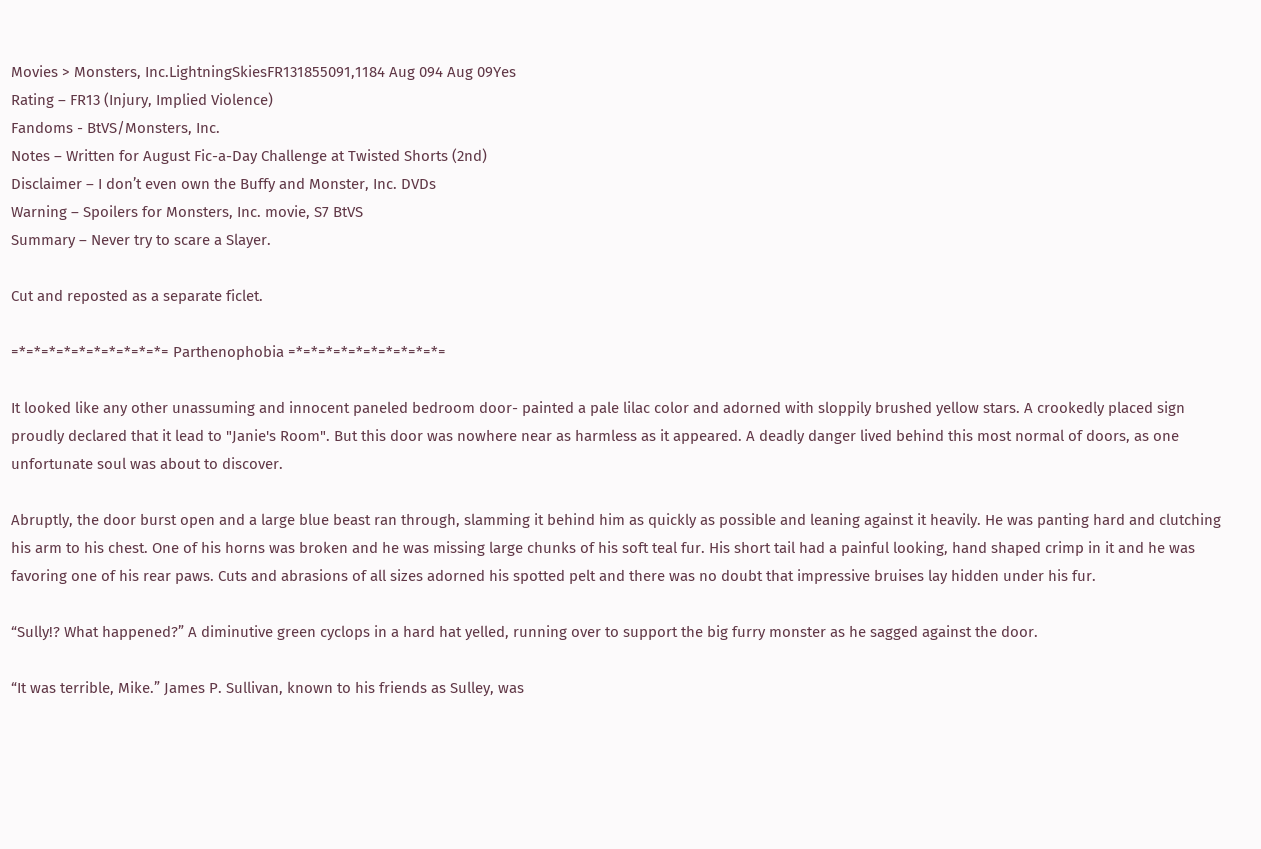Movies > Monsters, Inc.LightningSkiesFR131855091,1184 Aug 094 Aug 09Yes
Rating – FR13 (Injury, Implied Violence)
Fandoms - BtVS/Monsters, Inc.
Notes – Written for August Fic-a-Day Challenge at Twisted Shorts (2nd)
Disclaimer – I don’t even own the Buffy and Monster, Inc. DVDs
Warning – Spoilers for Monsters, Inc. movie, S7 BtVS
Summary – Never try to scare a Slayer.

Cut and reposted as a separate ficlet.

=*=*=*=*=*=*=*=*=*=*= Parthenophobia =*=*=*=*=*=*=*=*=*=*=

It looked like any other unassuming and innocent paneled bedroom door- painted a pale lilac color and adorned with sloppily brushed yellow stars. A crookedly placed sign proudly declared that it lead to "Janie's Room". But this door was nowhere near as harmless as it appeared. A deadly danger lived behind this most normal of doors, as one unfortunate soul was about to discover.

Abruptly, the door burst open and a large blue beast ran through, slamming it behind him as quickly as possible and leaning against it heavily. He was panting hard and clutching his arm to his chest. One of his horns was broken and he was missing large chunks of his soft teal fur. His short tail had a painful looking, hand shaped crimp in it and he was favoring one of his rear paws. Cuts and abrasions of all sizes adorned his spotted pelt and there was no doubt that impressive bruises lay hidden under his fur.

“Sully!? What happened?” A diminutive green cyclops in a hard hat yelled, running over to support the big furry monster as he sagged against the door.

“It was terrible, Mike.” James P. Sullivan, known to his friends as Sulley, was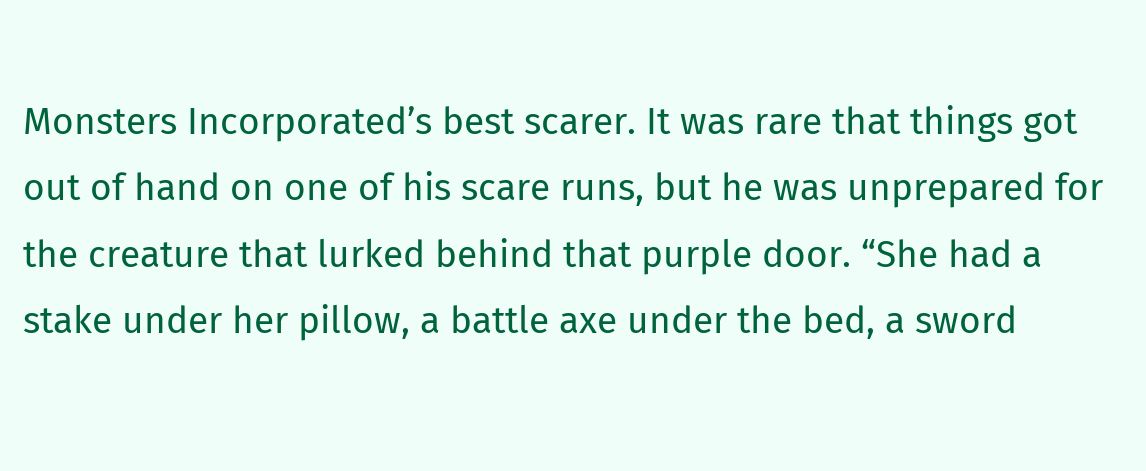Monsters Incorporated’s best scarer. It was rare that things got out of hand on one of his scare runs, but he was unprepared for the creature that lurked behind that purple door. “She had a stake under her pillow, a battle axe under the bed, a sword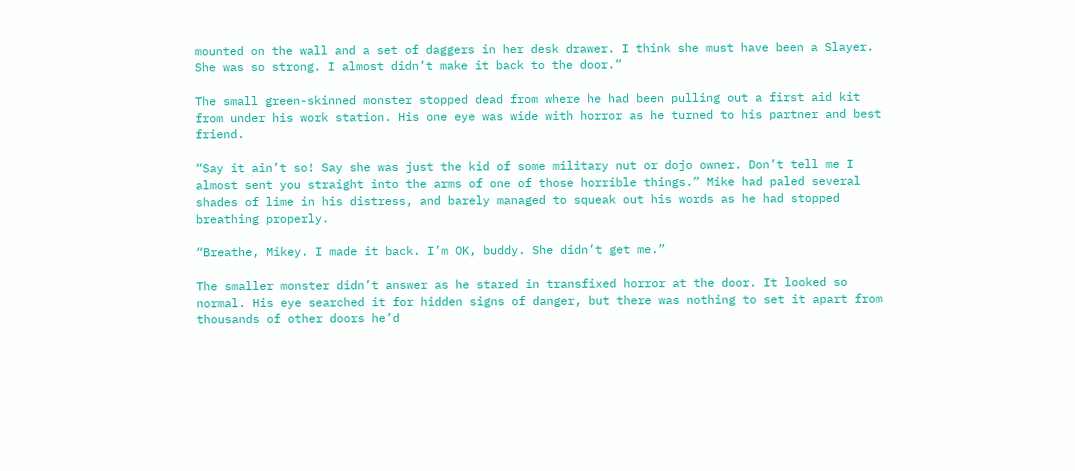mounted on the wall and a set of daggers in her desk drawer. I think she must have been a Slayer. She was so strong. I almost didn’t make it back to the door.”

The small green-skinned monster stopped dead from where he had been pulling out a first aid kit from under his work station. His one eye was wide with horror as he turned to his partner and best friend.

“Say it ain’t so! Say she was just the kid of some military nut or dojo owner. Don’t tell me I almost sent you straight into the arms of one of those horrible things.” Mike had paled several shades of lime in his distress, and barely managed to squeak out his words as he had stopped breathing properly.

“Breathe, Mikey. I made it back. I’m OK, buddy. She didn’t get me.”

The smaller monster didn’t answer as he stared in transfixed horror at the door. It looked so normal. His eye searched it for hidden signs of danger, but there was nothing to set it apart from thousands of other doors he’d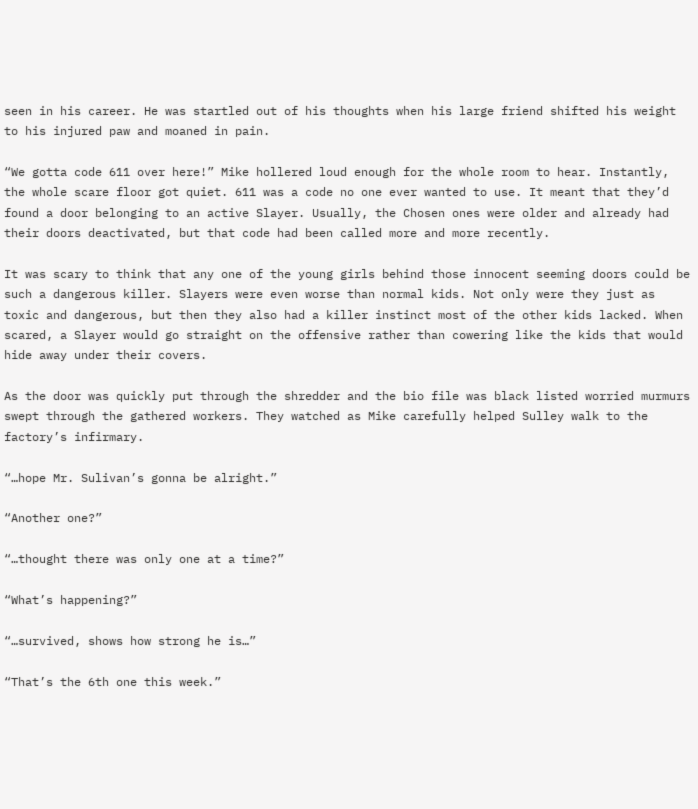seen in his career. He was startled out of his thoughts when his large friend shifted his weight to his injured paw and moaned in pain.

“We gotta code 611 over here!” Mike hollered loud enough for the whole room to hear. Instantly, the whole scare floor got quiet. 611 was a code no one ever wanted to use. It meant that they’d found a door belonging to an active Slayer. Usually, the Chosen ones were older and already had their doors deactivated, but that code had been called more and more recently.

It was scary to think that any one of the young girls behind those innocent seeming doors could be such a dangerous killer. Slayers were even worse than normal kids. Not only were they just as toxic and dangerous, but then they also had a killer instinct most of the other kids lacked. When scared, a Slayer would go straight on the offensive rather than cowering like the kids that would hide away under their covers.

As the door was quickly put through the shredder and the bio file was black listed worried murmurs swept through the gathered workers. They watched as Mike carefully helped Sulley walk to the factory’s infirmary.

“…hope Mr. Sulivan’s gonna be alright.”

“Another one?”

“…thought there was only one at a time?”

“What’s happening?”

“…survived, shows how strong he is…”

“That’s the 6th one this week.”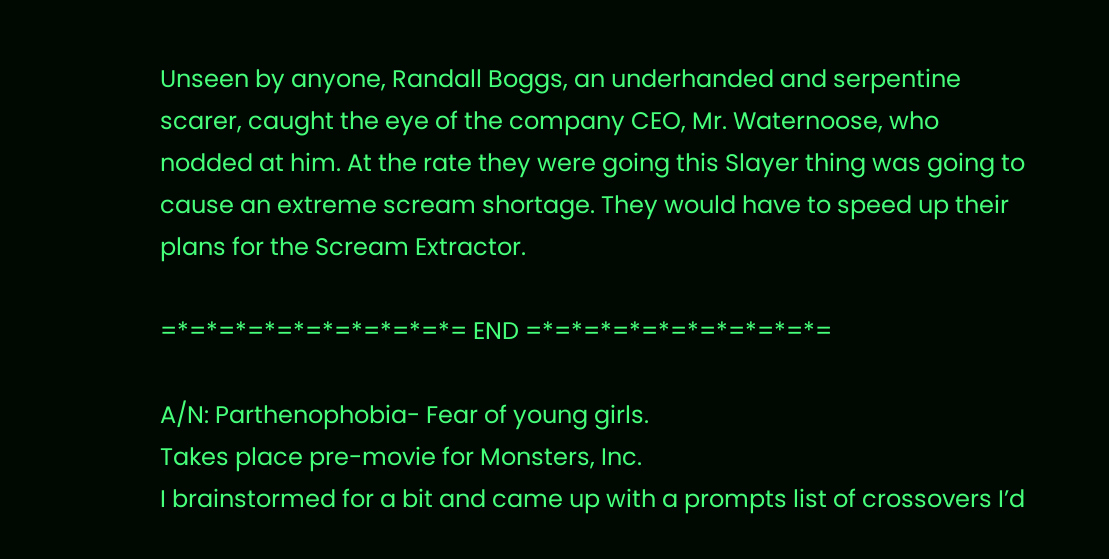Unseen by anyone, Randall Boggs, an underhanded and serpentine scarer, caught the eye of the company CEO, Mr. Waternoose, who nodded at him. At the rate they were going this Slayer thing was going to cause an extreme scream shortage. They would have to speed up their plans for the Scream Extractor.

=*=*=*=*=*=*=*=*=*=*= END =*=*=*=*=*=*=*=*=*=*=

A/N: Parthenophobia- Fear of young girls.
Takes place pre-movie for Monsters, Inc.
I brainstormed for a bit and came up with a prompts list of crossovers I’d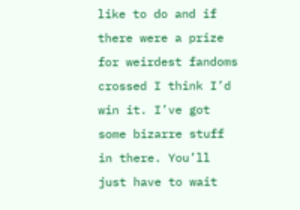like to do and if there were a prize for weirdest fandoms crossed I think I’d win it. I’ve got some bizarre stuff in there. You’ll just have to wait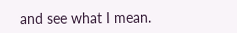and see what I mean.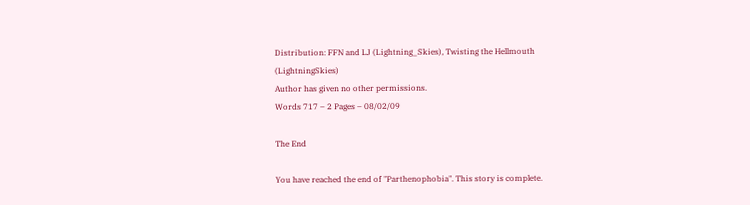Distribution: FFN and LJ (Lightning_Skies), Twisting the Hellmouth (LightningSkies)
Author has given no other permissions.
Words 717 – 2 Pages – 08/02/09

The End

You have reached the end of "Parthenophobia". This story is complete.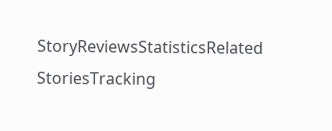StoryReviewsStatisticsRelated StoriesTracking